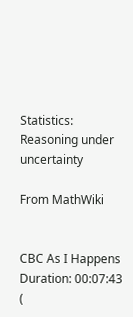Statistics: Reasoning under uncertainty

From MathWiki


CBC As I Happens Duration: 00:07:43 (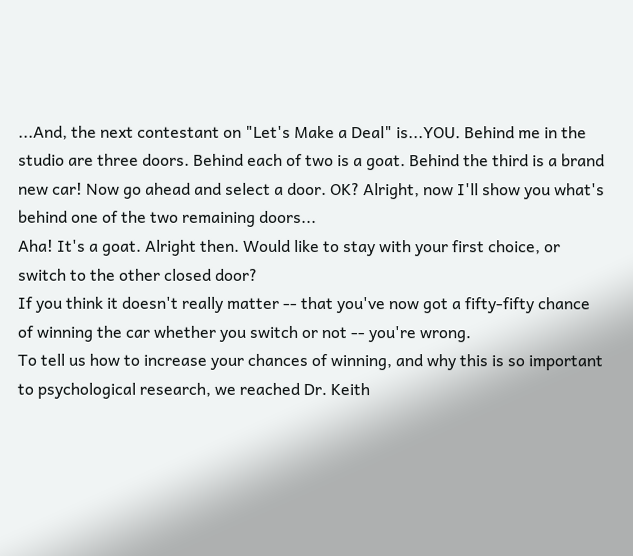...And, the next contestant on "Let's Make a Deal" is...YOU. Behind me in the studio are three doors. Behind each of two is a goat. Behind the third is a brand new car! Now go ahead and select a door. OK? Alright, now I'll show you what's behind one of the two remaining doors...
Aha! It's a goat. Alright then. Would like to stay with your first choice, or switch to the other closed door?
If you think it doesn't really matter -- that you've now got a fifty-fifty chance of winning the car whether you switch or not -- you're wrong.
To tell us how to increase your chances of winning, and why this is so important to psychological research, we reached Dr. Keith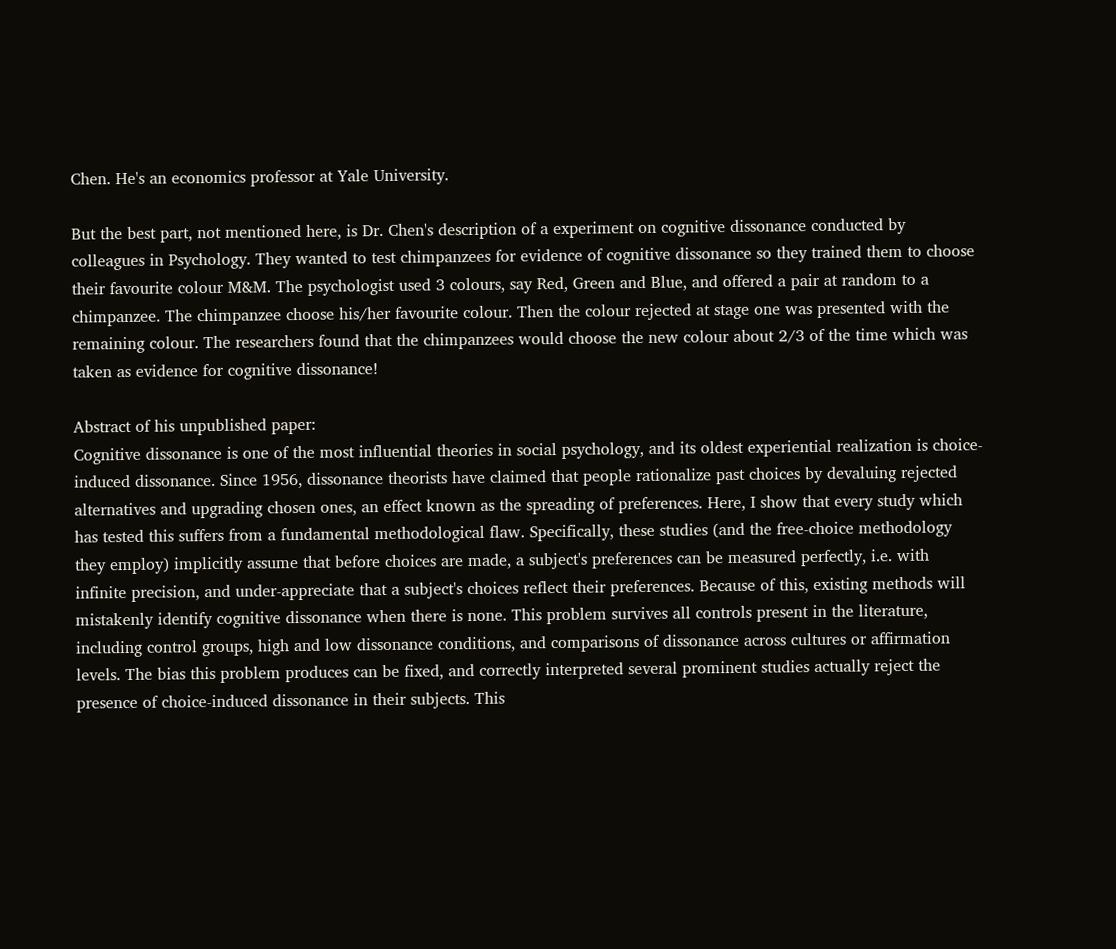Chen. He's an economics professor at Yale University.

But the best part, not mentioned here, is Dr. Chen's description of a experiment on cognitive dissonance conducted by colleagues in Psychology. They wanted to test chimpanzees for evidence of cognitive dissonance so they trained them to choose their favourite colour M&M. The psychologist used 3 colours, say Red, Green and Blue, and offered a pair at random to a chimpanzee. The chimpanzee choose his/her favourite colour. Then the colour rejected at stage one was presented with the remaining colour. The researchers found that the chimpanzees would choose the new colour about 2/3 of the time which was taken as evidence for cognitive dissonance!

Abstract of his unpublished paper:
Cognitive dissonance is one of the most influential theories in social psychology, and its oldest experiential realization is choice-induced dissonance. Since 1956, dissonance theorists have claimed that people rationalize past choices by devaluing rejected alternatives and upgrading chosen ones, an effect known as the spreading of preferences. Here, I show that every study which has tested this suffers from a fundamental methodological flaw. Specifically, these studies (and the free-choice methodology they employ) implicitly assume that before choices are made, a subject's preferences can be measured perfectly, i.e. with infinite precision, and under-appreciate that a subject's choices reflect their preferences. Because of this, existing methods will mistakenly identify cognitive dissonance when there is none. This problem survives all controls present in the literature, including control groups, high and low dissonance conditions, and comparisons of dissonance across cultures or affirmation levels. The bias this problem produces can be fixed, and correctly interpreted several prominent studies actually reject the presence of choice-induced dissonance in their subjects. This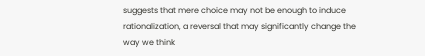suggests that mere choice may not be enough to induce rationalization, a reversal that may significantly change the way we think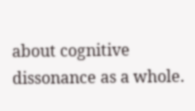about cognitive dissonance as a whole.